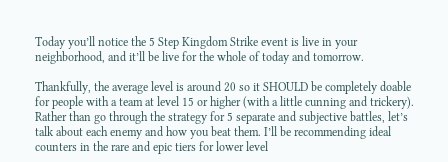Today you’ll notice the 5 Step Kingdom Strike event is live in your neighborhood, and it’ll be live for the whole of today and tomorrow.

Thankfully, the average level is around 20 so it SHOULD be completely doable for people with a team at level 15 or higher (with a little cunning and trickery). Rather than go through the strategy for 5 separate and subjective battles, let’s talk about each enemy and how you beat them. I’ll be recommending ideal counters in the rare and epic tiers for lower level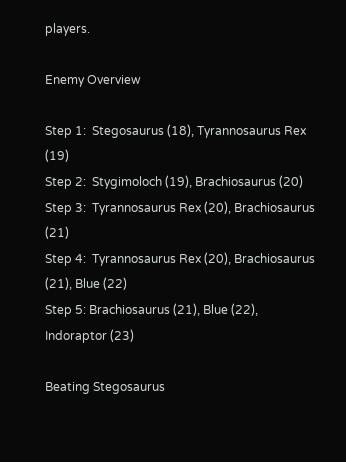players.

Enemy Overview

Step 1:  Stegosaurus (18), Tyrannosaurus Rex (19)
Step 2:  Stygimoloch (19), Brachiosaurus (20)
Step 3:  Tyrannosaurus Rex (20), Brachiosaurus (21)
Step 4:  Tyrannosaurus Rex (20), Brachiosaurus (21), Blue (22)
Step 5: Brachiosaurus (21), Blue (22), Indoraptor (23)

Beating Stegosaurus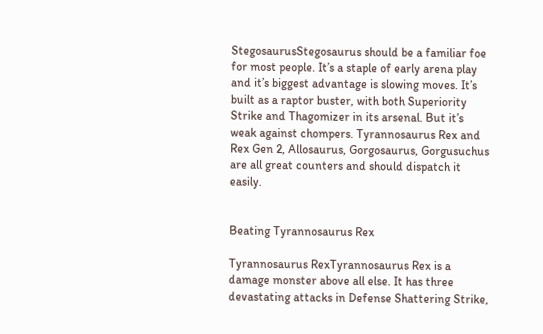StegosaurusStegosaurus should be a familiar foe for most people. It’s a staple of early arena play and it’s biggest advantage is slowing moves. It’s built as a raptor buster, with both Superiority Strike and Thagomizer in its arsenal. But it’s weak against chompers. Tyrannosaurus Rex and Rex Gen 2, Allosaurus, Gorgosaurus, Gorgusuchus are all great counters and should dispatch it easily.


Beating Tyrannosaurus Rex

Tyrannosaurus RexTyrannosaurus Rex is a damage monster above all else. It has three devastating attacks in Defense Shattering Strike,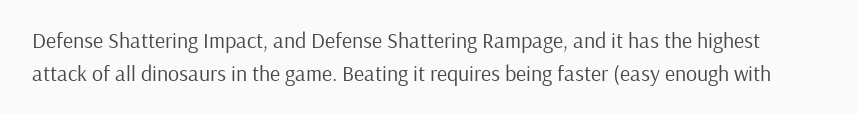Defense Shattering Impact, and Defense Shattering Rampage, and it has the highest attack of all dinosaurs in the game. Beating it requires being faster (easy enough with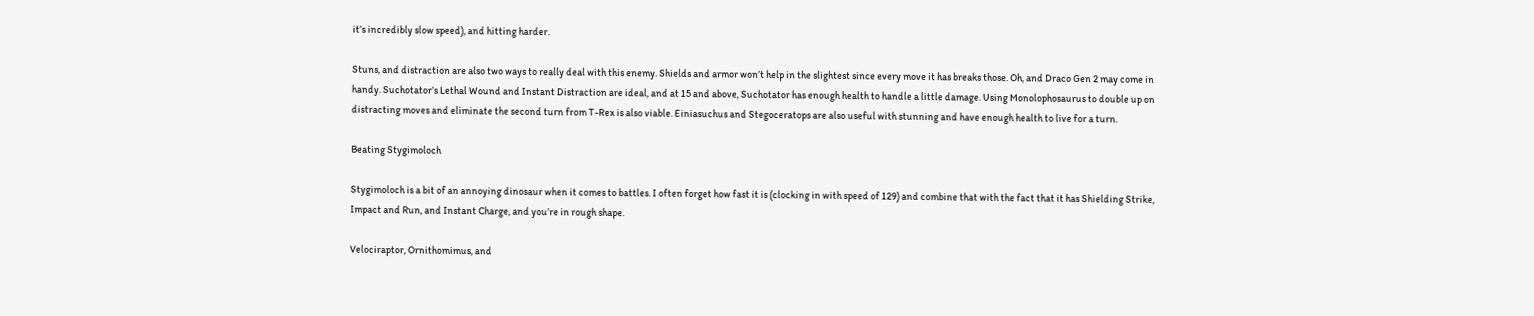it’s incredibly slow speed), and hitting harder.

Stuns, and distraction are also two ways to really deal with this enemy. Shields and armor won’t help in the slightest since every move it has breaks those. Oh, and Draco Gen 2 may come in handy. Suchotator’s Lethal Wound and Instant Distraction are ideal, and at 15 and above, Suchotator has enough health to handle a little damage. Using Monolophosaurus to double up on distracting moves and eliminate the second turn from T-Rex is also viable. Einiasuchus and Stegoceratops are also useful with stunning and have enough health to live for a turn.

Beating Stygimoloch

Stygimoloch is a bit of an annoying dinosaur when it comes to battles. I often forget how fast it is (clocking in with speed of 129) and combine that with the fact that it has Shielding Strike, Impact and Run, and Instant Charge, and you’re in rough shape.

Velociraptor, Ornithomimus, and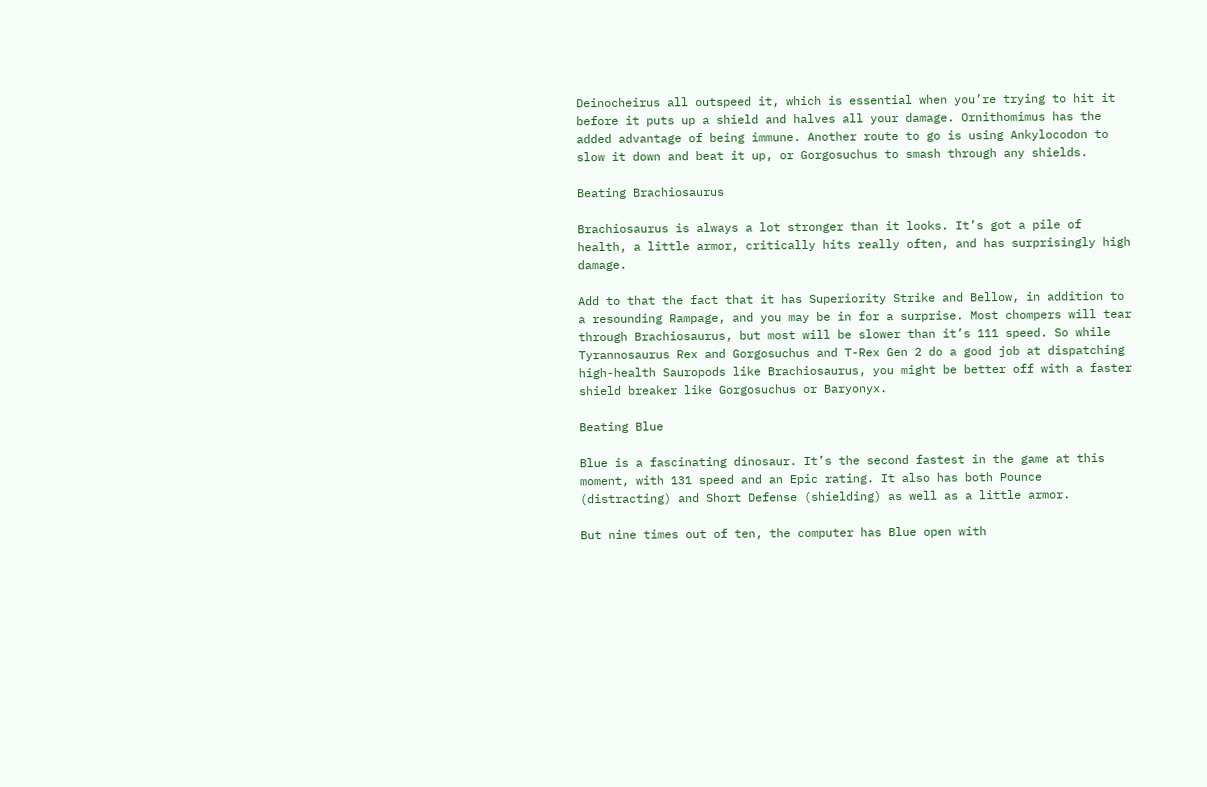Deinocheirus all outspeed it, which is essential when you’re trying to hit it before it puts up a shield and halves all your damage. Ornithomimus has the added advantage of being immune. Another route to go is using Ankylocodon to slow it down and beat it up, or Gorgosuchus to smash through any shields.

Beating Brachiosaurus

Brachiosaurus is always a lot stronger than it looks. It’s got a pile of health, a little armor, critically hits really often, and has surprisingly high damage.

Add to that the fact that it has Superiority Strike and Bellow, in addition to a resounding Rampage, and you may be in for a surprise. Most chompers will tear through Brachiosaurus, but most will be slower than it’s 111 speed. So while Tyrannosaurus Rex and Gorgosuchus and T-Rex Gen 2 do a good job at dispatching high-health Sauropods like Brachiosaurus, you might be better off with a faster shield breaker like Gorgosuchus or Baryonyx.

Beating Blue

Blue is a fascinating dinosaur. It’s the second fastest in the game at this moment, with 131 speed and an Epic rating. It also has both Pounce (distracting) and Short Defense (shielding) as well as a little armor.

But nine times out of ten, the computer has Blue open with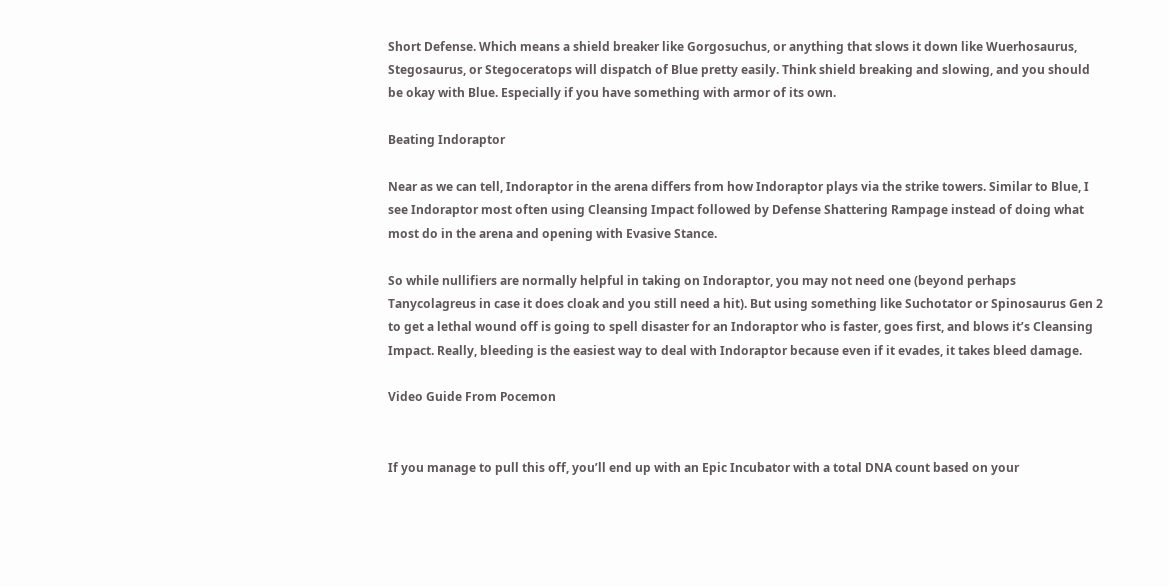Short Defense. Which means a shield breaker like Gorgosuchus, or anything that slows it down like Wuerhosaurus, Stegosaurus, or Stegoceratops will dispatch of Blue pretty easily. Think shield breaking and slowing, and you should be okay with Blue. Especially if you have something with armor of its own.

Beating Indoraptor

Near as we can tell, Indoraptor in the arena differs from how Indoraptor plays via the strike towers. Similar to Blue, I see Indoraptor most often using Cleansing Impact followed by Defense Shattering Rampage instead of doing what most do in the arena and opening with Evasive Stance.

So while nullifiers are normally helpful in taking on Indoraptor, you may not need one (beyond perhaps Tanycolagreus in case it does cloak and you still need a hit). But using something like Suchotator or Spinosaurus Gen 2 to get a lethal wound off is going to spell disaster for an Indoraptor who is faster, goes first, and blows it’s Cleansing Impact. Really, bleeding is the easiest way to deal with Indoraptor because even if it evades, it takes bleed damage.

Video Guide From Pocemon


If you manage to pull this off, you’ll end up with an Epic Incubator with a total DNA count based on your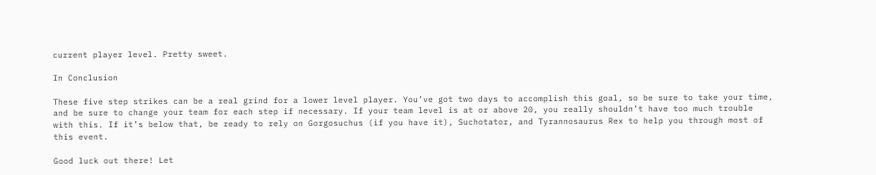current player level. Pretty sweet.

In Conclusion

These five step strikes can be a real grind for a lower level player. You’ve got two days to accomplish this goal, so be sure to take your time, and be sure to change your team for each step if necessary. If your team level is at or above 20, you really shouldn’t have too much trouble with this. If it’s below that, be ready to rely on Gorgosuchus (if you have it), Suchotator, and Tyrannosaurus Rex to help you through most of this event.

Good luck out there! Let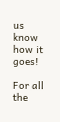us know how it goes!

For all the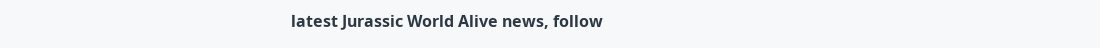latest Jurassic World Alive news, follow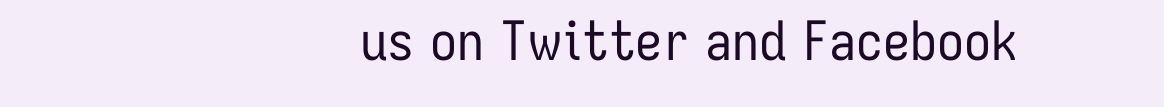us on Twitter and Facebook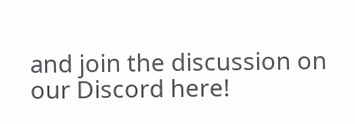and join the discussion on our Discord here!